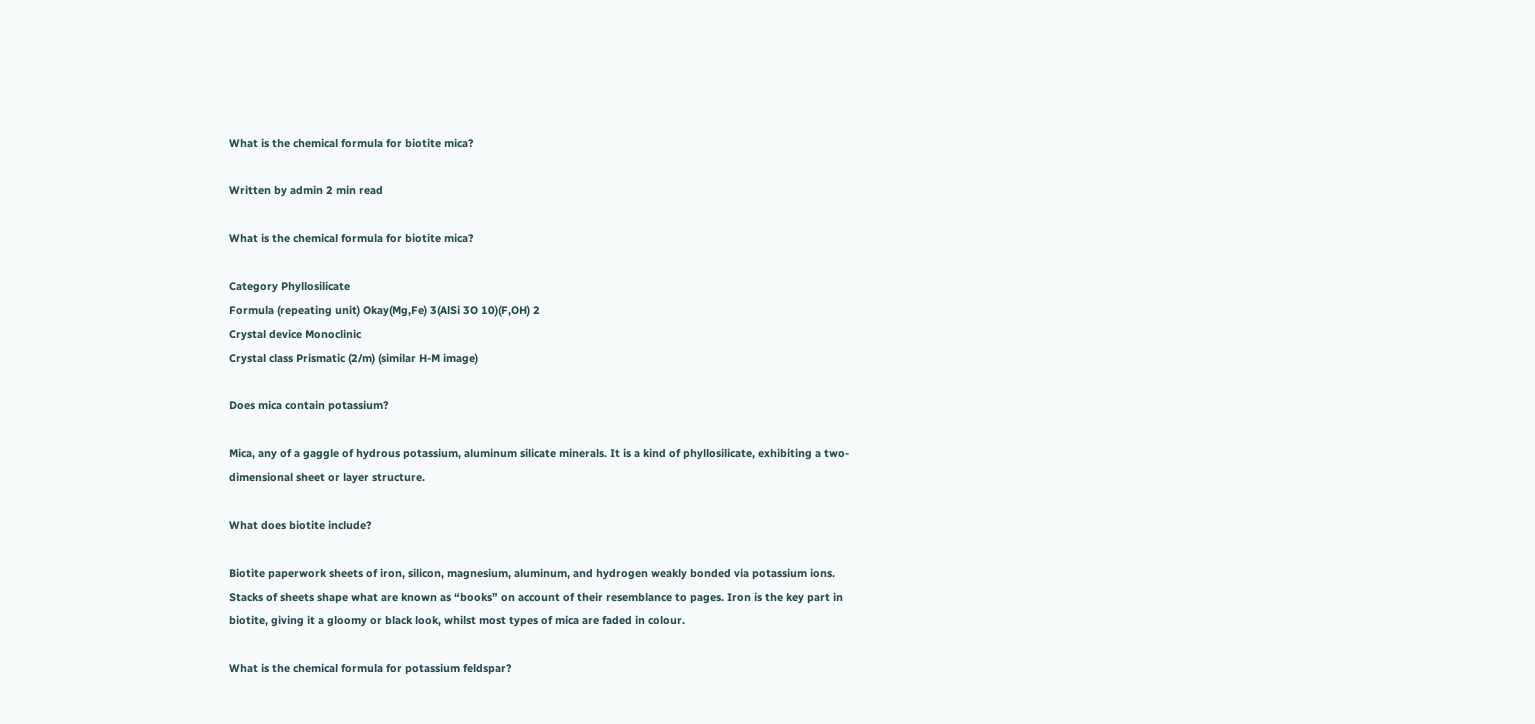What is the chemical formula for biotite mica?

Written by admin 2 min read

What is the chemical formula for biotite mica?

Category Phyllosilicate
Formula (repeating unit) Okay(Mg,Fe) 3(AlSi 3O 10)(F,OH) 2
Crystal device Monoclinic
Crystal class Prismatic (2/m) (similar H-M image)

Does mica contain potassium?

Mica, any of a gaggle of hydrous potassium, aluminum silicate minerals. It is a kind of phyllosilicate, exhibiting a two-dimensional sheet or layer structure.

What does biotite include?

Biotite paperwork sheets of iron, silicon, magnesium, aluminum, and hydrogen weakly bonded via potassium ions. Stacks of sheets shape what are known as “books” on account of their resemblance to pages. Iron is the key part in biotite, giving it a gloomy or black look, whilst most types of mica are faded in colour.

What is the chemical formula for potassium feldspar?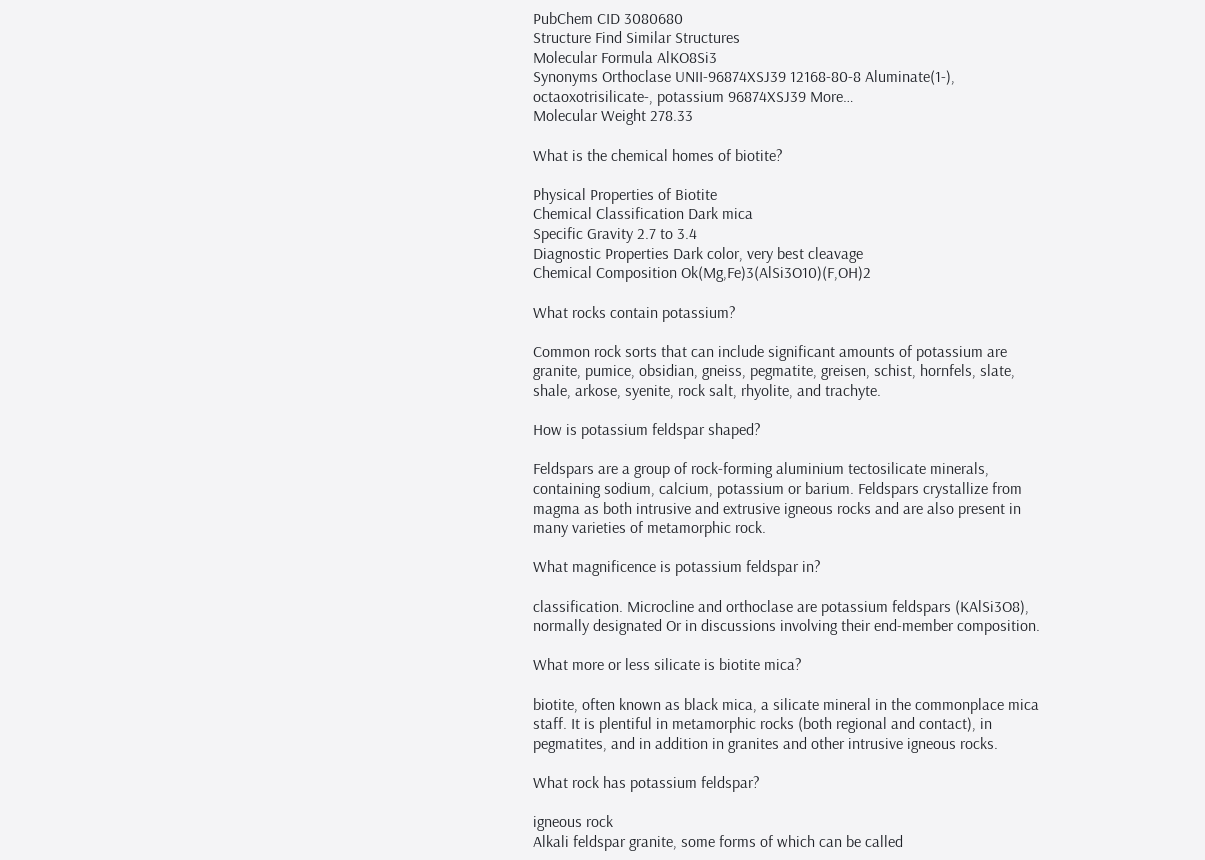PubChem CID 3080680
Structure Find Similar Structures
Molecular Formula AlKO8Si3
Synonyms Orthoclase UNII-96874XSJ39 12168-80-8 Aluminate(1-), octaoxotrisilicate-, potassium 96874XSJ39 More…
Molecular Weight 278.33

What is the chemical homes of biotite?

Physical Properties of Biotite
Chemical Classification Dark mica
Specific Gravity 2.7 to 3.4
Diagnostic Properties Dark color, very best cleavage
Chemical Composition Ok(Mg,Fe)3(AlSi3O10)(F,OH)2

What rocks contain potassium?

Common rock sorts that can include significant amounts of potassium are granite, pumice, obsidian, gneiss, pegmatite, greisen, schist, hornfels, slate, shale, arkose, syenite, rock salt, rhyolite, and trachyte.

How is potassium feldspar shaped?

Feldspars are a group of rock-forming aluminium tectosilicate minerals, containing sodium, calcium, potassium or barium. Feldspars crystallize from magma as both intrusive and extrusive igneous rocks and are also present in many varieties of metamorphic rock.

What magnificence is potassium feldspar in?

classification. Microcline and orthoclase are potassium feldspars (KAlSi3O8), normally designated Or in discussions involving their end-member composition.

What more or less silicate is biotite mica?

biotite, often known as black mica, a silicate mineral in the commonplace mica staff. It is plentiful in metamorphic rocks (both regional and contact), in pegmatites, and in addition in granites and other intrusive igneous rocks.

What rock has potassium feldspar?

igneous rock
Alkali feldspar granite, some forms of which can be called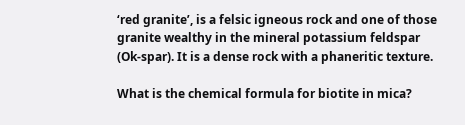‘red granite’, is a felsic igneous rock and one of those granite wealthy in the mineral potassium feldspar (Ok-spar). It is a dense rock with a phaneritic texture.

What is the chemical formula for biotite in mica?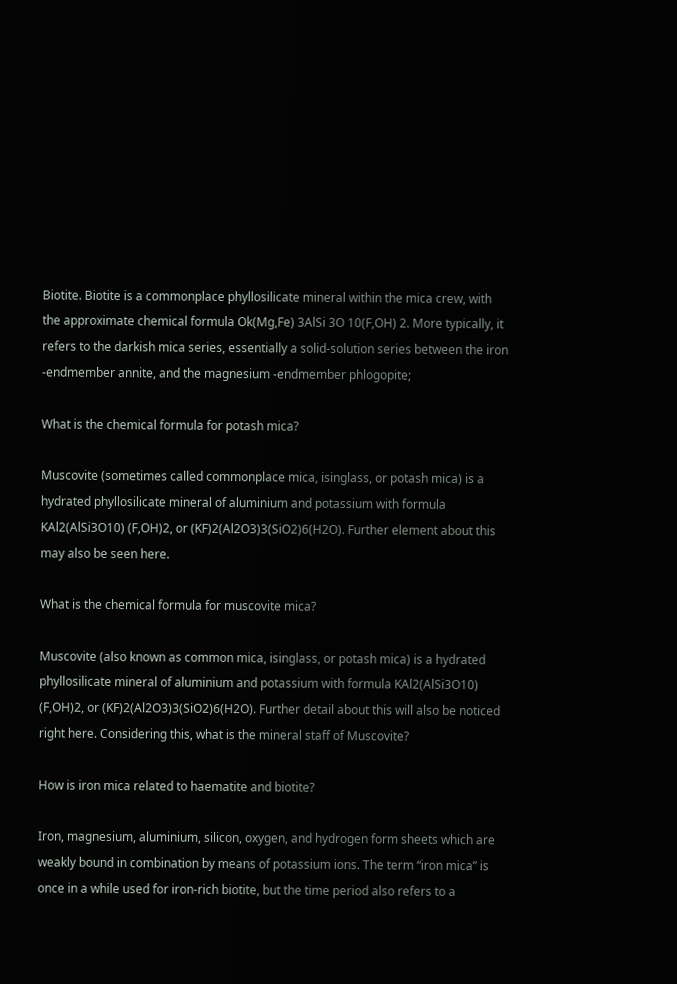Biotite. Biotite is a commonplace phyllosilicate mineral within the mica crew, with the approximate chemical formula Ok(Mg,Fe) 3AlSi 3O 10(F,OH) 2. More typically, it refers to the darkish mica series, essentially a solid-solution series between the iron -endmember annite, and the magnesium -endmember phlogopite;

What is the chemical formula for potash mica?

Muscovite (sometimes called commonplace mica, isinglass, or potash mica) is a hydrated phyllosilicate mineral of aluminium and potassium with formula KAl2(AlSi3O10) (F,OH)2, or (KF)2(Al2O3)3(SiO2)6(H2O). Further element about this may also be seen here.

What is the chemical formula for muscovite mica?

Muscovite (also known as common mica, isinglass, or potash mica) is a hydrated phyllosilicate mineral of aluminium and potassium with formula KAl2(AlSi3O10) (F,OH)2, or (KF)2(Al2O3)3(SiO2)6(H2O). Further detail about this will also be noticed right here. Considering this, what is the mineral staff of Muscovite?

How is iron mica related to haematite and biotite?

Iron, magnesium, aluminium, silicon, oxygen, and hydrogen form sheets which are weakly bound in combination by means of potassium ions. The term “iron mica” is once in a while used for iron-rich biotite, but the time period also refers to a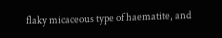flaky micaceous type of haematite, and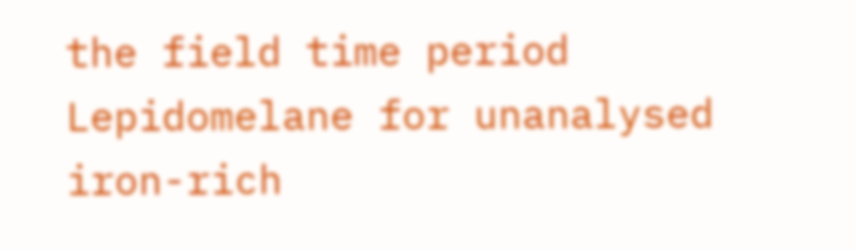the field time period Lepidomelane for unanalysed iron-rich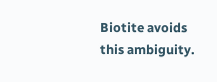Biotite avoids this ambiguity.